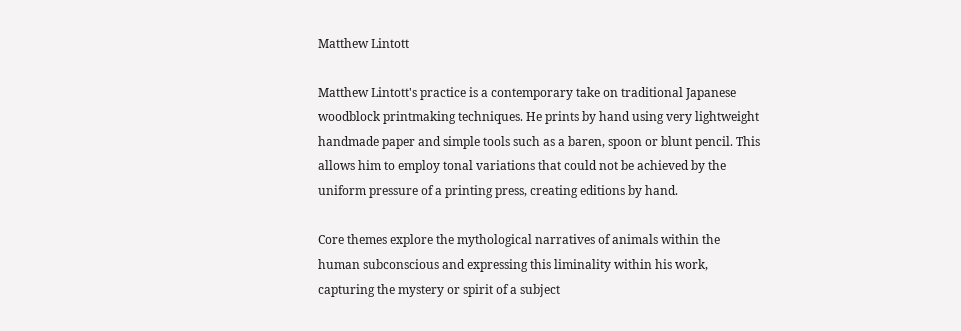Matthew Lintott

Matthew Lintott's practice is a contemporary take on traditional Japanese woodblock printmaking techniques. He prints by hand using very lightweight handmade paper and simple tools such as a baren, spoon or blunt pencil. This allows him to employ tonal variations that could not be achieved by the uniform pressure of a printing press, creating editions by hand.

Core themes explore the mythological narratives of animals within the human subconscious and expressing this liminality within his work, capturing the mystery or spirit of a subject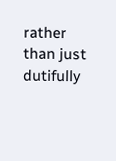rather than just dutifully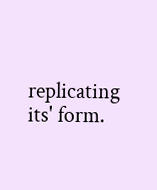replicating its' form.